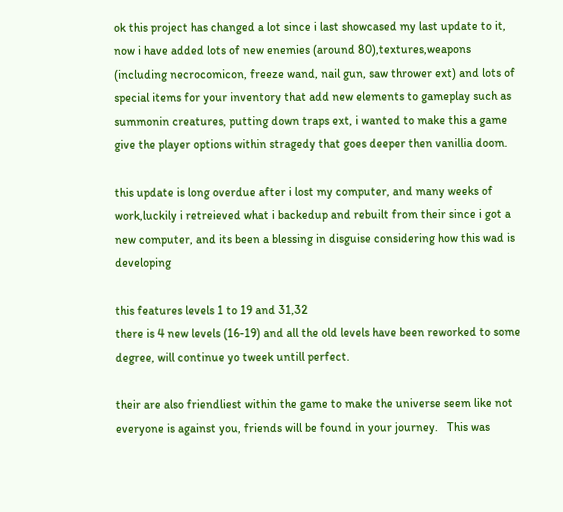ok this project has changed a lot since i last showcased my last update to it, now i have added lots of new enemies (around 80),textures,weapons (including necrocomicon, freeze wand, nail gun, saw thrower ext) and lots of special items for your inventory that add new elements to gameplay such as summonin creatures, putting down traps ext, i wanted to make this a game give the player options within stragedy that goes deeper then vanillia doom.

this update is long overdue after i lost my computer, and many weeks of work,luckily i retreieved what i backedup and rebuilt from their since i got a new computer, and its been a blessing in disguise considering how this wad is developing

this features levels 1 to 19 and 31,32
there is 4 new levels (16-19) and all the old levels have been reworked to some degree, will continue yo tweek untill perfect.

their are also friendliest within the game to make the universe seem like not everyone is against you, friends will be found in your journey.   This was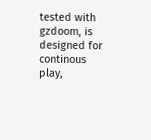tested with gzdoom, is designed for continous play,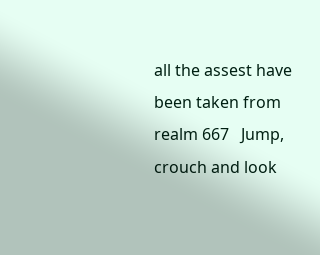all the assest have been taken from realm 667   Jump, crouch and look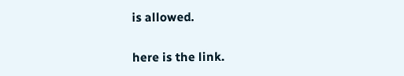is allowed.

here is the link.